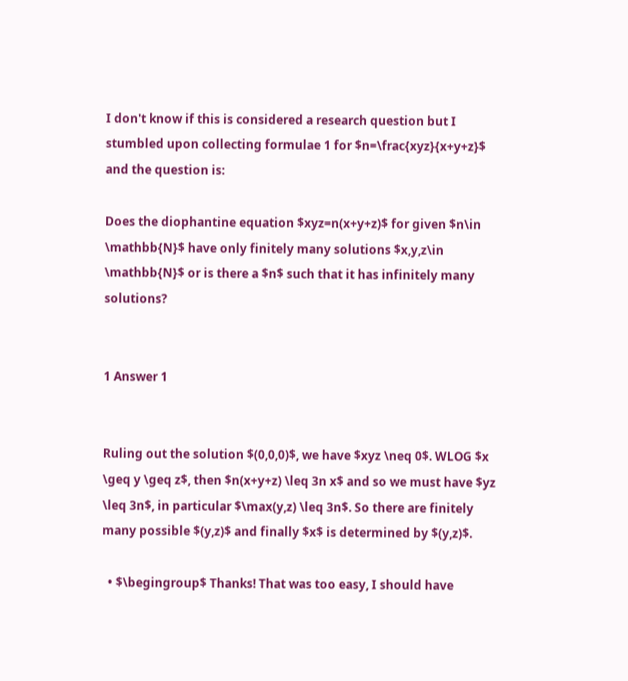I don't know if this is considered a research question but I stumbled upon collecting formulae 1 for $n=\frac{xyz}{x+y+z}$ and the question is:

Does the diophantine equation $xyz=n(x+y+z)$ for given $n\in \mathbb{N}$ have only finitely many solutions $x,y,z\in \mathbb{N}$ or is there a $n$ such that it has infinitely many solutions?


1 Answer 1


Ruling out the solution $(0,0,0)$, we have $xyz \neq 0$. WLOG $x \geq y \geq z$, then $n(x+y+z) \leq 3n x$ and so we must have $yz \leq 3n$, in particular $\max(y,z) \leq 3n$. So there are finitely many possible $(y,z)$ and finally $x$ is determined by $(y,z)$.

  • $\begingroup$ Thanks! That was too easy, I should have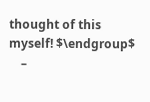thought of this myself! $\endgroup$
    –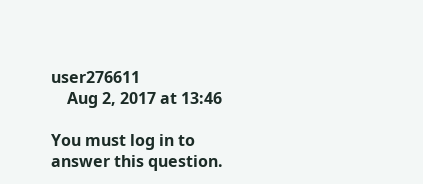user276611
    Aug 2, 2017 at 13:46

You must log in to answer this question.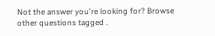Not the answer you're looking for? Browse other questions tagged .